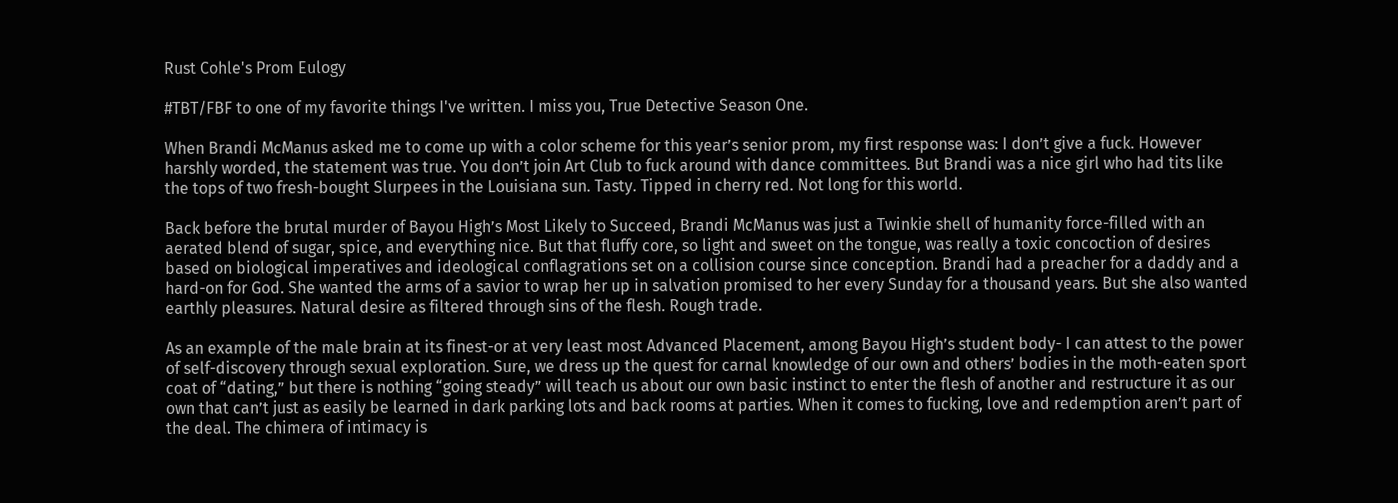Rust Cohle's Prom Eulogy

#TBT/FBF to one of my favorite things I've written. I miss you, True Detective Season One.

When Brandi McManus asked me to come up with a color scheme for this year’s senior prom, my first response was: I don’t give a fuck. However harshly worded, the statement was true. You don’t join Art Club to fuck around with dance committees. But Brandi was a nice girl who had tits like the tops of two fresh-bought Slurpees in the Louisiana sun. Tasty. Tipped in cherry red. Not long for this world.

Back before the brutal murder of Bayou High’s Most Likely to Succeed, Brandi McManus was just a Twinkie shell of humanity force-filled with an aerated blend of sugar, spice, and everything nice. But that fluffy core, so light and sweet on the tongue, was really a toxic concoction of desires based on biological imperatives and ideological conflagrations set on a collision course since conception. Brandi had a preacher for a daddy and a hard-on for God. She wanted the arms of a savior to wrap her up in salvation promised to her every Sunday for a thousand years. But she also wanted earthly pleasures. Natural desire as filtered through sins of the flesh. Rough trade.

As an example of the male brain at its finest-or at very least most Advanced Placement, among Bayou High’s student body- I can attest to the power of self-discovery through sexual exploration. Sure, we dress up the quest for carnal knowledge of our own and others’ bodies in the moth-eaten sport coat of “dating,” but there is nothing “going steady” will teach us about our own basic instinct to enter the flesh of another and restructure it as our own that can’t just as easily be learned in dark parking lots and back rooms at parties. When it comes to fucking, love and redemption aren’t part of the deal. The chimera of intimacy is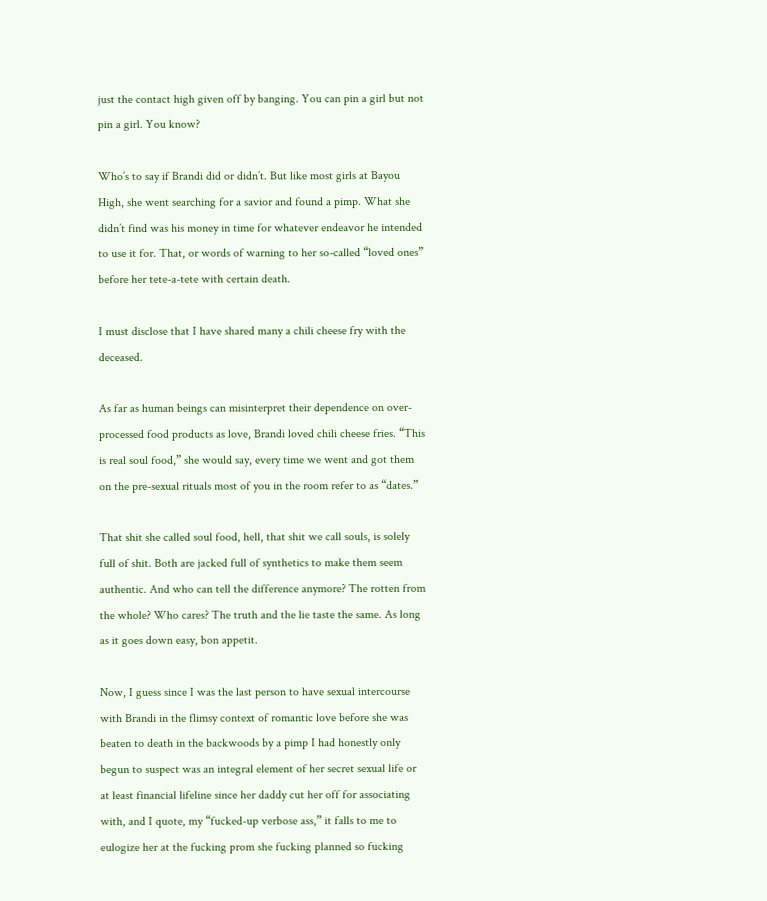just the contact high given off by banging. You can pin a girl but not pin a girl. You know?

Who’s to say if Brandi did or didn’t. But like most girls at Bayou High, she went searching for a savior and found a pimp. What she didn’t find was his money in time for whatever endeavor he intended to use it for. That, or words of warning to her so-called “loved ones” before her tete-a-tete with certain death.

I must disclose that I have shared many a chili cheese fry with the deceased.

As far as human beings can misinterpret their dependence on over-processed food products as love, Brandi loved chili cheese fries. “This is real soul food,” she would say, every time we went and got them on the pre-sexual rituals most of you in the room refer to as “dates.”

That shit she called soul food, hell, that shit we call souls, is solely full of shit. Both are jacked full of synthetics to make them seem authentic. And who can tell the difference anymore? The rotten from the whole? Who cares? The truth and the lie taste the same. As long as it goes down easy, bon appetit.

Now, I guess since I was the last person to have sexual intercourse with Brandi in the flimsy context of romantic love before she was beaten to death in the backwoods by a pimp I had honestly only begun to suspect was an integral element of her secret sexual life or at least financial lifeline since her daddy cut her off for associating with, and I quote, my “fucked-up verbose ass,” it falls to me to eulogize her at the fucking prom she fucking planned so fucking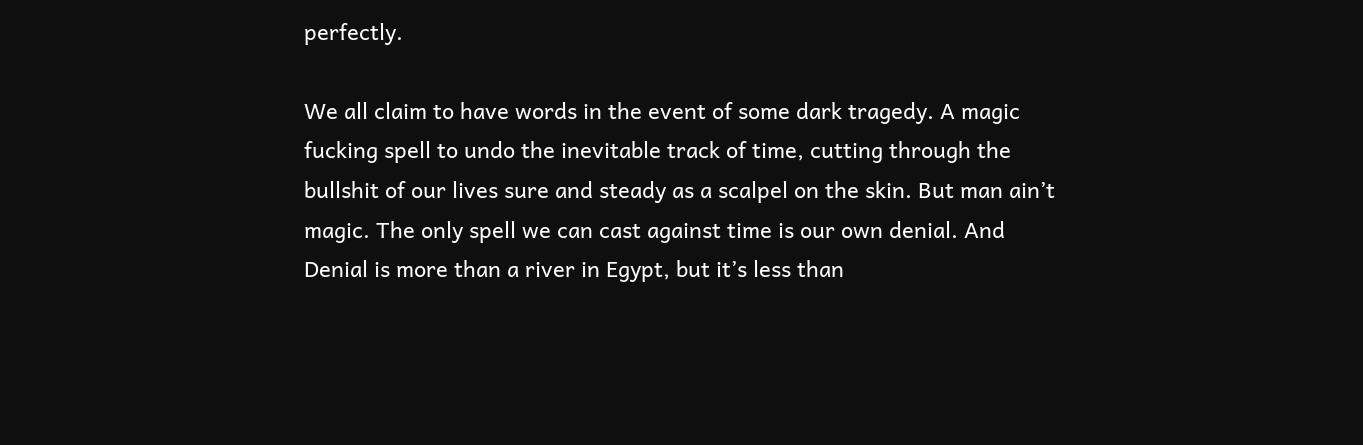perfectly.

We all claim to have words in the event of some dark tragedy. A magic fucking spell to undo the inevitable track of time, cutting through the bullshit of our lives sure and steady as a scalpel on the skin. But man ain’t magic. The only spell we can cast against time is our own denial. And Denial is more than a river in Egypt, but it’s less than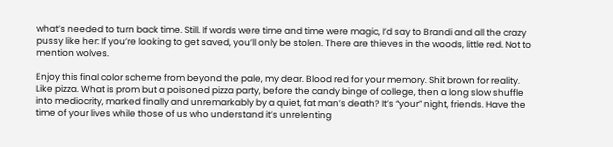what’s needed to turn back time. Still. If words were time and time were magic, I’d say to Brandi and all the crazy pussy like her: If you’re looking to get saved, you’ll only be stolen. There are thieves in the woods, little red. Not to mention wolves.

Enjoy this final color scheme from beyond the pale, my dear. Blood red for your memory. Shit brown for reality. Like pizza. What is prom but a poisoned pizza party, before the candy binge of college, then a long slow shuffle into mediocrity, marked finally and unremarkably by a quiet, fat man’s death? It’s “your” night, friends. Have the time of your lives while those of us who understand it’s unrelenting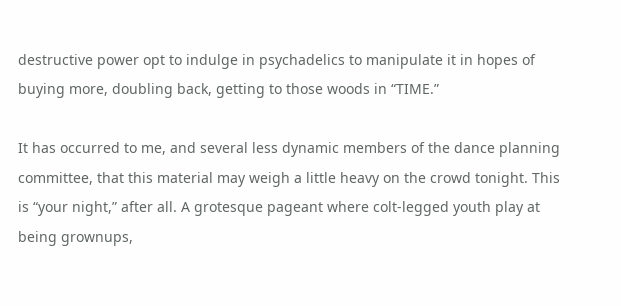destructive power opt to indulge in psychadelics to manipulate it in hopes of buying more, doubling back, getting to those woods in “TIME.”

It has occurred to me, and several less dynamic members of the dance planning committee, that this material may weigh a little heavy on the crowd tonight. This is “your night,” after all. A grotesque pageant where colt-legged youth play at being grownups,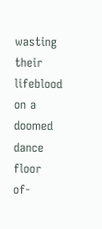wasting their lifeblood on a doomed dance floor of-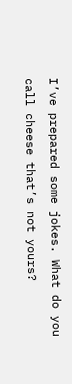I’ve prepared some jokes. What do you call cheese that’s not yours?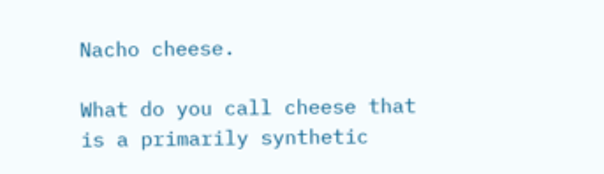Nacho cheese.

What do you call cheese that is a primarily synthetic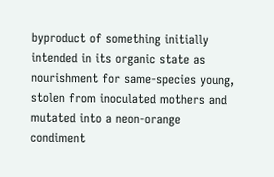byproduct of something initially intended in its organic state as nourishment for same-species young, stolen from inoculated mothers and mutated into a neon-orange condiment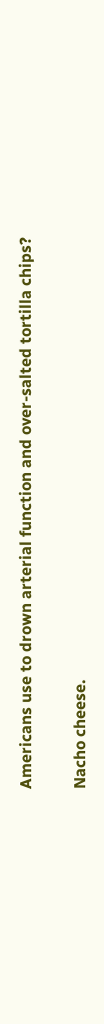Americans use to drown arterial function and over-salted tortilla chips?

Nacho cheese.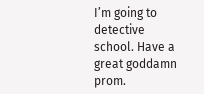I’m going to detective school. Have a great goddamn prom.